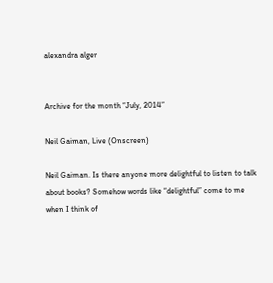alexandra alger


Archive for the month “July, 2014”

Neil Gaiman, Live (Onscreen)

Neil Gaiman. Is there anyone more delightful to listen to talk about books? Somehow words like “delightful” come to me when I think of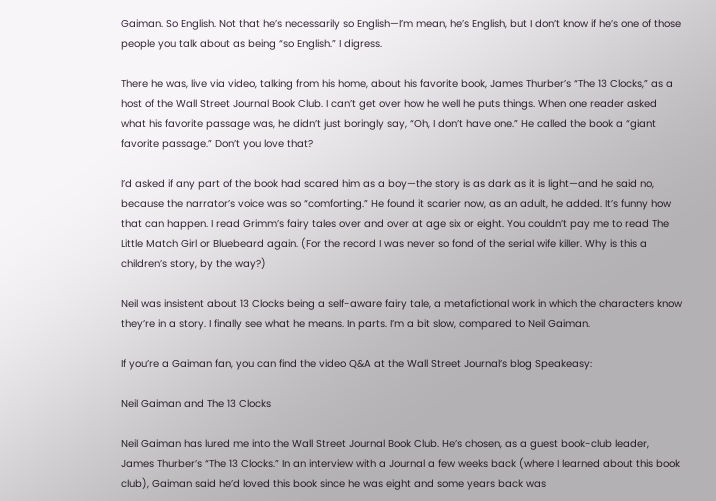Gaiman. So English. Not that he’s necessarily so English—I’m mean, he’s English, but I don’t know if he’s one of those people you talk about as being “so English.” I digress.

There he was, live via video, talking from his home, about his favorite book, James Thurber’s “The 13 Clocks,” as a host of the Wall Street Journal Book Club. I can’t get over how he well he puts things. When one reader asked what his favorite passage was, he didn’t just boringly say, “Oh, I don’t have one.” He called the book a “giant favorite passage.” Don’t you love that?

I’d asked if any part of the book had scared him as a boy—the story is as dark as it is light—and he said no, because the narrator’s voice was so “comforting.” He found it scarier now, as an adult, he added. It’s funny how that can happen. I read Grimm’s fairy tales over and over at age six or eight. You couldn’t pay me to read The Little Match Girl or Bluebeard again. (For the record I was never so fond of the serial wife killer. Why is this a children’s story, by the way?)

Neil was insistent about 13 Clocks being a self-aware fairy tale, a metafictional work in which the characters know they’re in a story. I finally see what he means. In parts. I’m a bit slow, compared to Neil Gaiman.

If you’re a Gaiman fan, you can find the video Q&A at the Wall Street Journal’s blog Speakeasy:

Neil Gaiman and The 13 Clocks

Neil Gaiman has lured me into the Wall Street Journal Book Club. He’s chosen, as a guest book-club leader, James Thurber’s “The 13 Clocks.” In an interview with a Journal a few weeks back (where I learned about this book club), Gaiman said he’d loved this book since he was eight and some years back was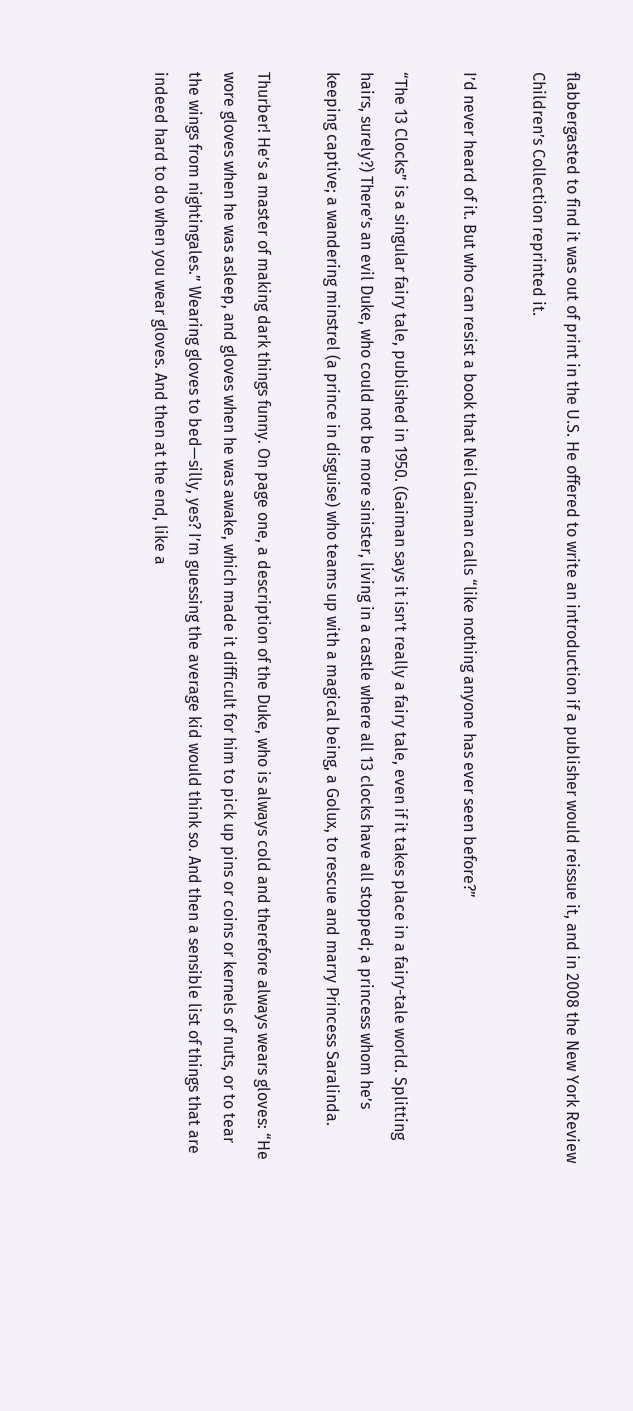flabbergasted to find it was out of print in the U.S. He offered to write an introduction if a publisher would reissue it, and in 2008 the New York Review Children’s Collection reprinted it.

I’d never heard of it. But who can resist a book that Neil Gaiman calls “like nothing anyone has ever seen before?”

“The 13 Clocks” is a singular fairy tale, published in 1950. (Gaiman says it isn’t really a fairy tale, even if it takes place in a fairy-tale world. Splitting hairs, surely?) There’s an evil Duke, who could not be more sinister, living in a castle where all 13 clocks have all stopped; a princess whom he’s keeping captive; a wandering minstrel (a prince in disguise) who teams up with a magical being, a Golux, to rescue and marry Princess Saralinda.

Thurber! He’s a master of making dark things funny. On page one, a description of the Duke, who is always cold and therefore always wears gloves: “He wore gloves when he was asleep, and gloves when he was awake, which made it difficult for him to pick up pins or coins or kernels of nuts, or to tear the wings from nightingales.” Wearing gloves to bed—silly, yes? I’m guessing the average kid would think so. And then a sensible list of things that are indeed hard to do when you wear gloves. And then at the end, like a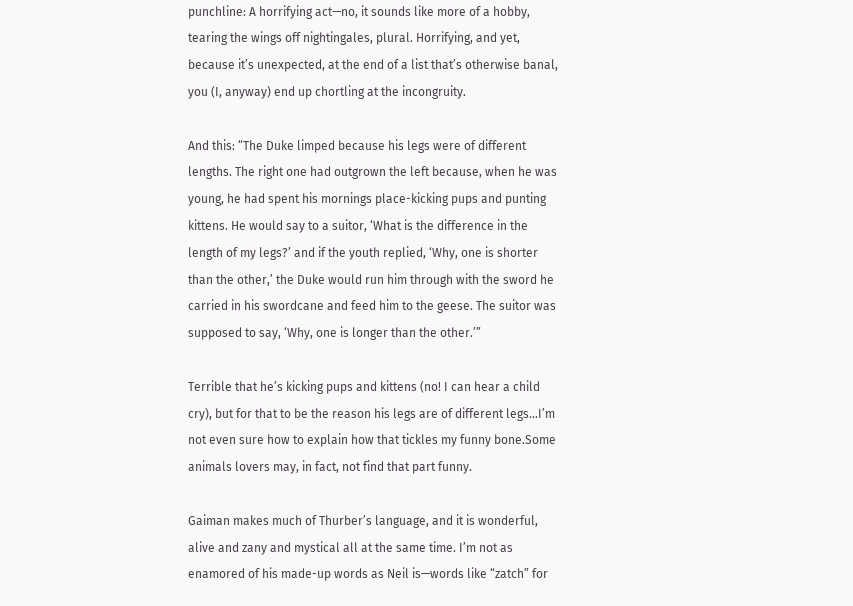punchline: A horrifying act—no, it sounds like more of a hobby, tearing the wings off nightingales, plural. Horrifying, and yet, because it’s unexpected, at the end of a list that’s otherwise banal, you (I, anyway) end up chortling at the incongruity.

And this: “The Duke limped because his legs were of different lengths. The right one had outgrown the left because, when he was young, he had spent his mornings place-kicking pups and punting kittens. He would say to a suitor, ‘What is the difference in the length of my legs?’ and if the youth replied, ‘Why, one is shorter than the other,’ the Duke would run him through with the sword he carried in his swordcane and feed him to the geese. The suitor was supposed to say, ‘Why, one is longer than the other.’”

Terrible that he’s kicking pups and kittens (no! I can hear a child cry), but for that to be the reason his legs are of different legs…I’m not even sure how to explain how that tickles my funny bone.Some animals lovers may, in fact, not find that part funny.

Gaiman makes much of Thurber’s language, and it is wonderful, alive and zany and mystical all at the same time. I’m not as enamored of his made-up words as Neil is—words like “zatch” for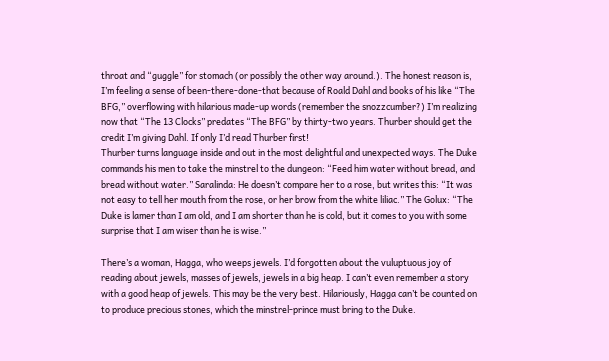throat and “guggle” for stomach (or possibly the other way around.). The honest reason is, I’m feeling a sense of been-there-done-that because of Roald Dahl and books of his like “The BFG,” overflowing with hilarious made-up words (remember the snozzcumber?) I’m realizing now that “The 13 Clocks” predates “The BFG” by thirty-two years. Thurber should get the credit I’m giving Dahl. If only I’d read Thurber first!
Thurber turns language inside and out in the most delightful and unexpected ways. The Duke commands his men to take the minstrel to the dungeon: “Feed him water without bread, and bread without water.” Saralinda: He doesn’t compare her to a rose, but writes this: “It was not easy to tell her mouth from the rose, or her brow from the white liliac.” The Golux: “The Duke is lamer than I am old, and I am shorter than he is cold, but it comes to you with some surprise that I am wiser than he is wise.”

There’s a woman, Hagga, who weeps jewels. I’d forgotten about the vuluptuous joy of reading about jewels, masses of jewels, jewels in a big heap. I can’t even remember a story with a good heap of jewels. This may be the very best. Hilariously, Hagga can’t be counted on to produce precious stones, which the minstrel-prince must bring to the Duke.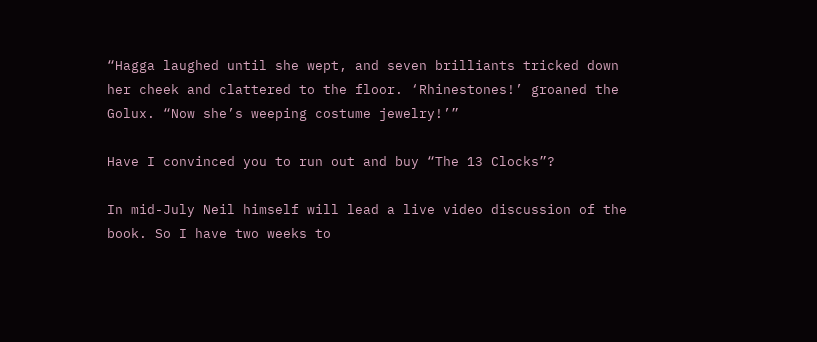“Hagga laughed until she wept, and seven brilliants tricked down her cheek and clattered to the floor. ‘Rhinestones!’ groaned the Golux. “Now she’s weeping costume jewelry!’”

Have I convinced you to run out and buy “The 13 Clocks”?

In mid-July Neil himself will lead a live video discussion of the book. So I have two weeks to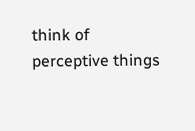think of perceptive things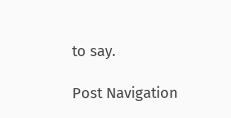to say.

Post Navigation